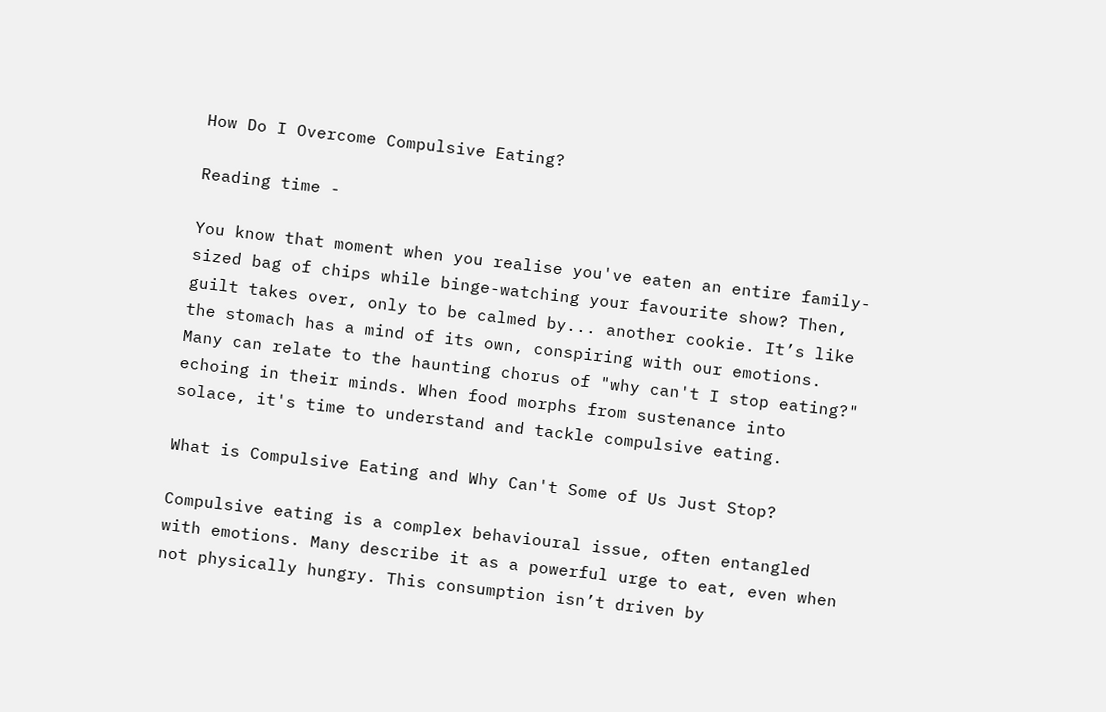How Do I Overcome Compulsive Eating?

Reading time -

You know that moment when you realise you've eaten an entire family-sized bag of chips while binge-watching your favourite show? Then, guilt takes over, only to be calmed by... another cookie. It’s like the stomach has a mind of its own, conspiring with our emotions. Many can relate to the haunting chorus of "why can't I stop eating?" echoing in their minds. When food morphs from sustenance into solace, it's time to understand and tackle compulsive eating.

What is Compulsive Eating and Why Can't Some of Us Just Stop?

Compulsive eating is a complex behavioural issue, often entangled with emotions. Many describe it as a powerful urge to eat, even when not physically hungry. This consumption isn’t driven by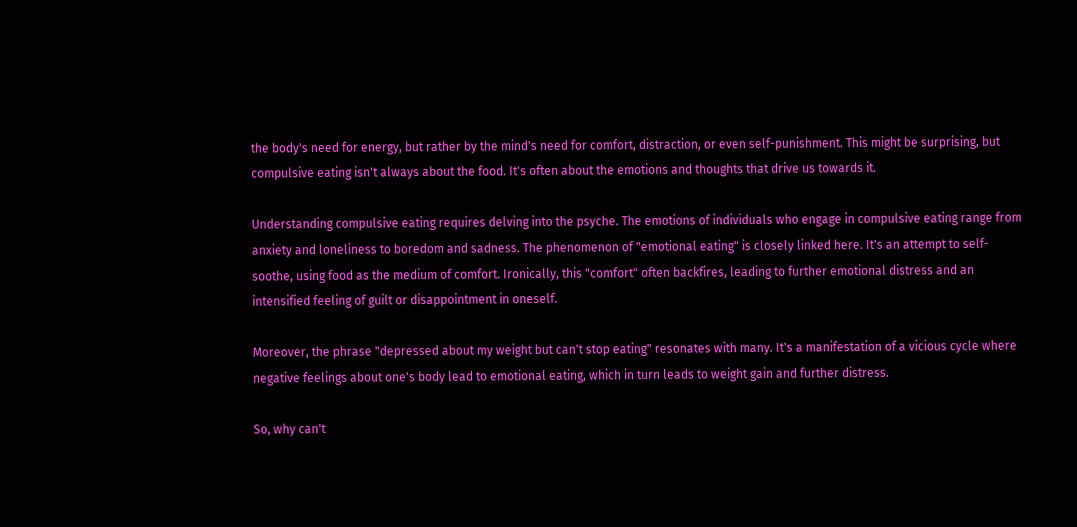the body's need for energy, but rather by the mind's need for comfort, distraction, or even self-punishment. This might be surprising, but compulsive eating isn't always about the food. It's often about the emotions and thoughts that drive us towards it.

Understanding compulsive eating requires delving into the psyche. The emotions of individuals who engage in compulsive eating range from anxiety and loneliness to boredom and sadness. The phenomenon of "emotional eating" is closely linked here. It's an attempt to self-soothe, using food as the medium of comfort. Ironically, this "comfort" often backfires, leading to further emotional distress and an intensified feeling of guilt or disappointment in oneself.

Moreover, the phrase "depressed about my weight but can't stop eating" resonates with many. It's a manifestation of a vicious cycle where negative feelings about one's body lead to emotional eating, which in turn leads to weight gain and further distress.

So, why can't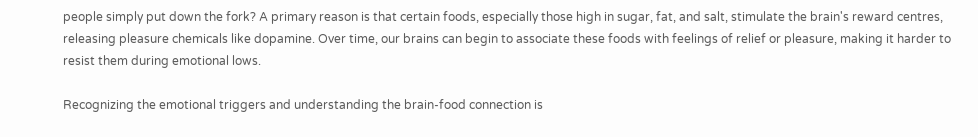people simply put down the fork? A primary reason is that certain foods, especially those high in sugar, fat, and salt, stimulate the brain's reward centres, releasing pleasure chemicals like dopamine. Over time, our brains can begin to associate these foods with feelings of relief or pleasure, making it harder to resist them during emotional lows.

Recognizing the emotional triggers and understanding the brain-food connection is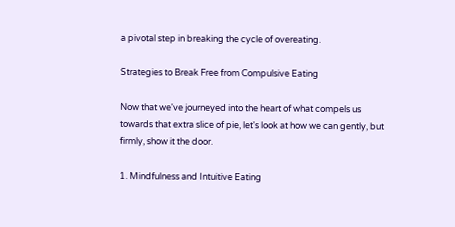a pivotal step in breaking the cycle of overeating.

Strategies to Break Free from Compulsive Eating

Now that we've journeyed into the heart of what compels us towards that extra slice of pie, let's look at how we can gently, but firmly, show it the door.

1. Mindfulness and Intuitive Eating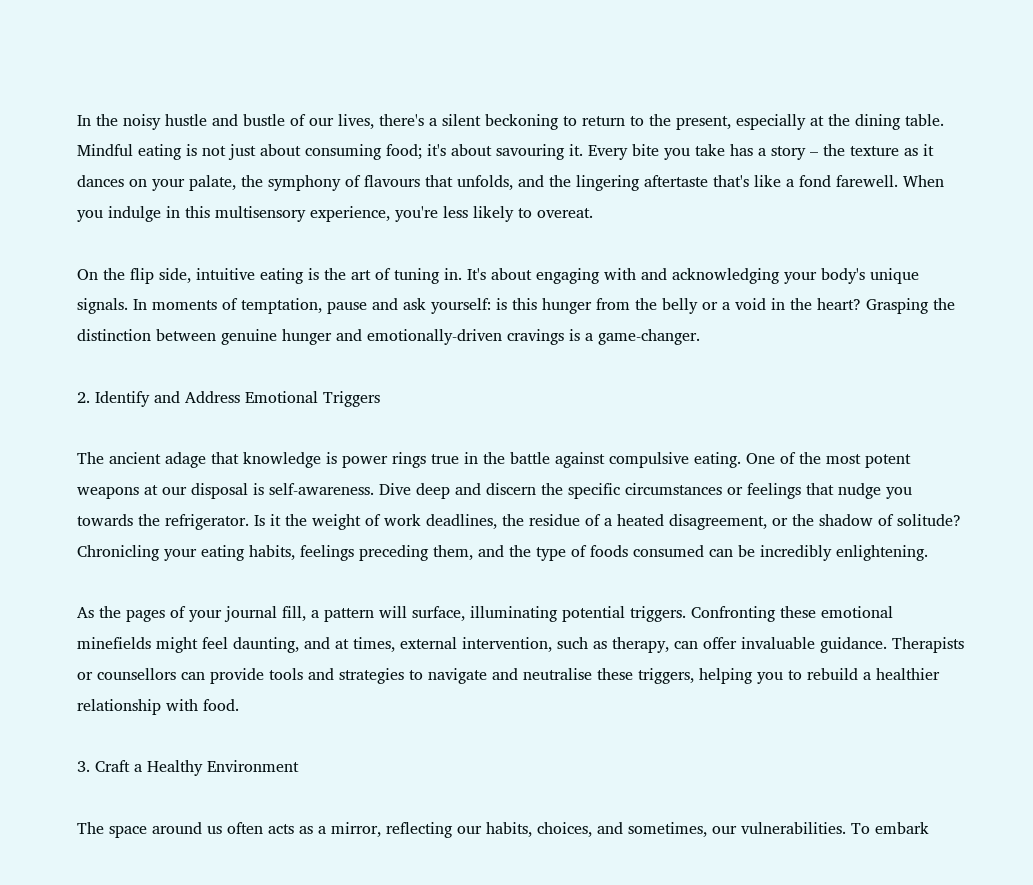In the noisy hustle and bustle of our lives, there's a silent beckoning to return to the present, especially at the dining table. Mindful eating is not just about consuming food; it's about savouring it. Every bite you take has a story – the texture as it dances on your palate, the symphony of flavours that unfolds, and the lingering aftertaste that's like a fond farewell. When you indulge in this multisensory experience, you're less likely to overeat.

On the flip side, intuitive eating is the art of tuning in. It's about engaging with and acknowledging your body's unique signals. In moments of temptation, pause and ask yourself: is this hunger from the belly or a void in the heart? Grasping the distinction between genuine hunger and emotionally-driven cravings is a game-changer.

2. Identify and Address Emotional Triggers

The ancient adage that knowledge is power rings true in the battle against compulsive eating. One of the most potent weapons at our disposal is self-awareness. Dive deep and discern the specific circumstances or feelings that nudge you towards the refrigerator. Is it the weight of work deadlines, the residue of a heated disagreement, or the shadow of solitude? Chronicling your eating habits, feelings preceding them, and the type of foods consumed can be incredibly enlightening.

As the pages of your journal fill, a pattern will surface, illuminating potential triggers. Confronting these emotional minefields might feel daunting, and at times, external intervention, such as therapy, can offer invaluable guidance. Therapists or counsellors can provide tools and strategies to navigate and neutralise these triggers, helping you to rebuild a healthier relationship with food.

3. Craft a Healthy Environment

The space around us often acts as a mirror, reflecting our habits, choices, and sometimes, our vulnerabilities. To embark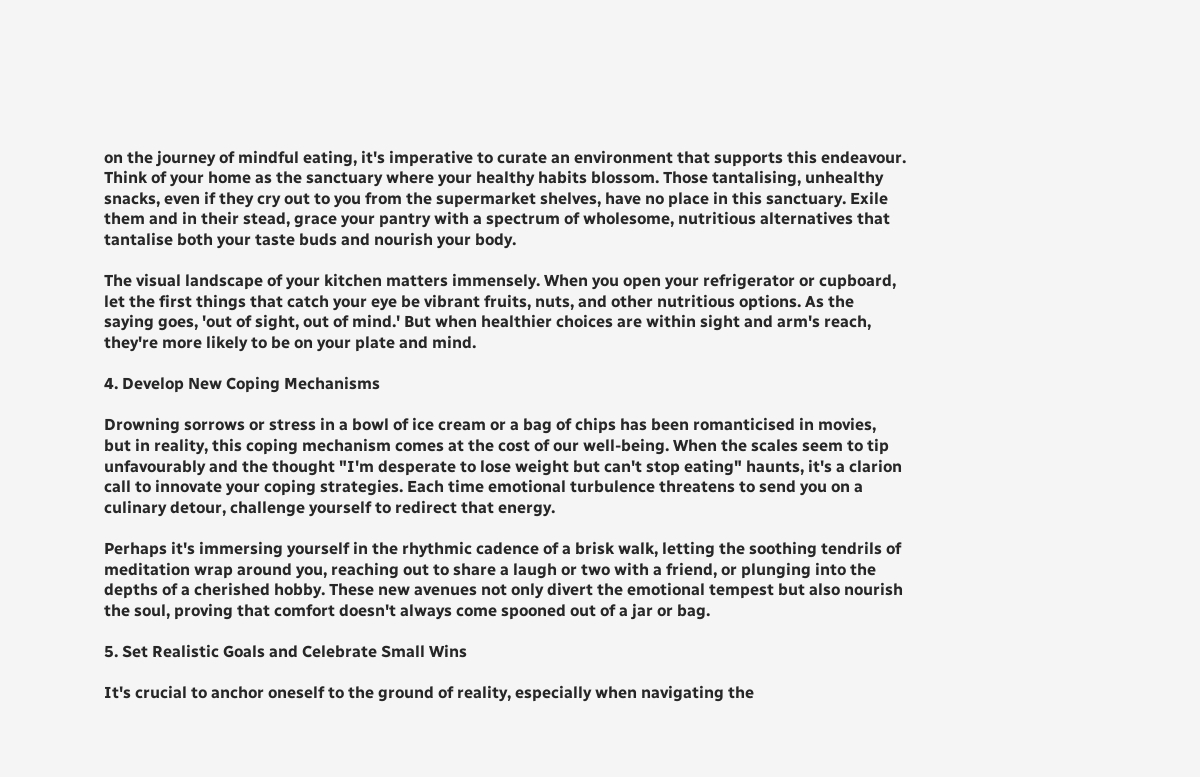on the journey of mindful eating, it's imperative to curate an environment that supports this endeavour. Think of your home as the sanctuary where your healthy habits blossom. Those tantalising, unhealthy snacks, even if they cry out to you from the supermarket shelves, have no place in this sanctuary. Exile them and in their stead, grace your pantry with a spectrum of wholesome, nutritious alternatives that tantalise both your taste buds and nourish your body.

The visual landscape of your kitchen matters immensely. When you open your refrigerator or cupboard, let the first things that catch your eye be vibrant fruits, nuts, and other nutritious options. As the saying goes, 'out of sight, out of mind.' But when healthier choices are within sight and arm's reach, they're more likely to be on your plate and mind.

4. Develop New Coping Mechanisms

Drowning sorrows or stress in a bowl of ice cream or a bag of chips has been romanticised in movies, but in reality, this coping mechanism comes at the cost of our well-being. When the scales seem to tip unfavourably and the thought "I'm desperate to lose weight but can't stop eating" haunts, it's a clarion call to innovate your coping strategies. Each time emotional turbulence threatens to send you on a culinary detour, challenge yourself to redirect that energy.

Perhaps it's immersing yourself in the rhythmic cadence of a brisk walk, letting the soothing tendrils of meditation wrap around you, reaching out to share a laugh or two with a friend, or plunging into the depths of a cherished hobby. These new avenues not only divert the emotional tempest but also nourish the soul, proving that comfort doesn't always come spooned out of a jar or bag.

5. Set Realistic Goals and Celebrate Small Wins

It's crucial to anchor oneself to the ground of reality, especially when navigating the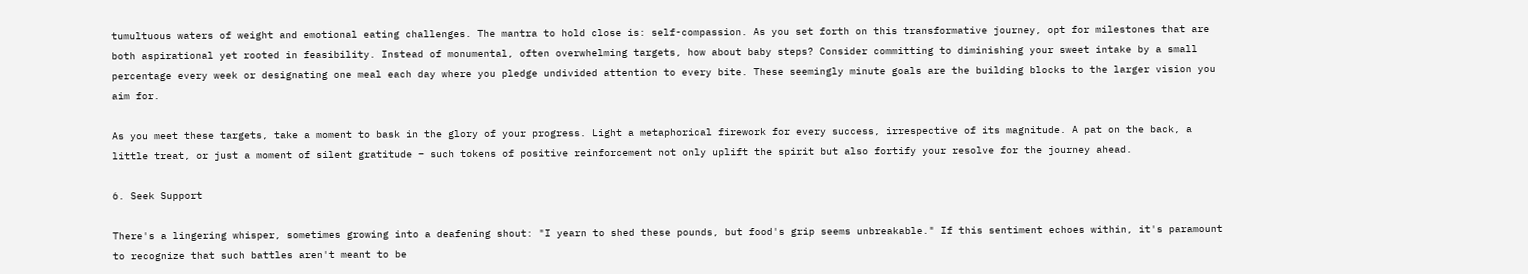tumultuous waters of weight and emotional eating challenges. The mantra to hold close is: self-compassion. As you set forth on this transformative journey, opt for milestones that are both aspirational yet rooted in feasibility. Instead of monumental, often overwhelming targets, how about baby steps? Consider committing to diminishing your sweet intake by a small percentage every week or designating one meal each day where you pledge undivided attention to every bite. These seemingly minute goals are the building blocks to the larger vision you aim for.

As you meet these targets, take a moment to bask in the glory of your progress. Light a metaphorical firework for every success, irrespective of its magnitude. A pat on the back, a little treat, or just a moment of silent gratitude – such tokens of positive reinforcement not only uplift the spirit but also fortify your resolve for the journey ahead.

6. Seek Support

There's a lingering whisper, sometimes growing into a deafening shout: "I yearn to shed these pounds, but food's grip seems unbreakable." If this sentiment echoes within, it's paramount to recognize that such battles aren't meant to be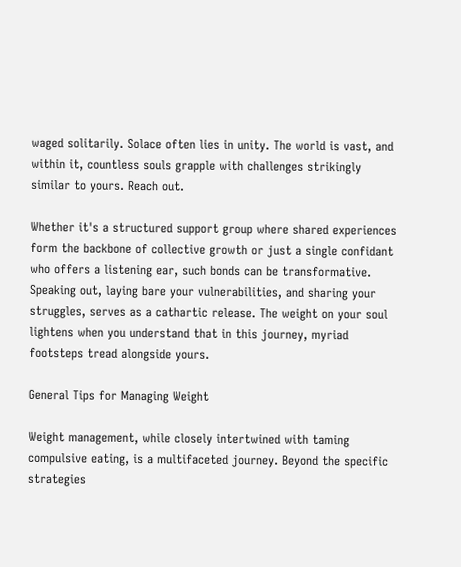waged solitarily. Solace often lies in unity. The world is vast, and within it, countless souls grapple with challenges strikingly similar to yours. Reach out.

Whether it's a structured support group where shared experiences form the backbone of collective growth or just a single confidant who offers a listening ear, such bonds can be transformative. Speaking out, laying bare your vulnerabilities, and sharing your struggles, serves as a cathartic release. The weight on your soul lightens when you understand that in this journey, myriad footsteps tread alongside yours.

General Tips for Managing Weight

Weight management, while closely intertwined with taming compulsive eating, is a multifaceted journey. Beyond the specific strategies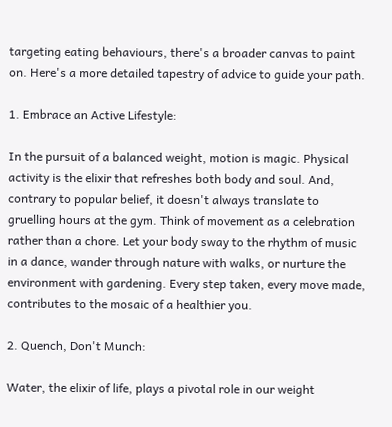targeting eating behaviours, there's a broader canvas to paint on. Here's a more detailed tapestry of advice to guide your path.

1. Embrace an Active Lifestyle:

In the pursuit of a balanced weight, motion is magic. Physical activity is the elixir that refreshes both body and soul. And, contrary to popular belief, it doesn't always translate to gruelling hours at the gym. Think of movement as a celebration rather than a chore. Let your body sway to the rhythm of music in a dance, wander through nature with walks, or nurture the environment with gardening. Every step taken, every move made, contributes to the mosaic of a healthier you.

2. Quench, Don't Munch:

Water, the elixir of life, plays a pivotal role in our weight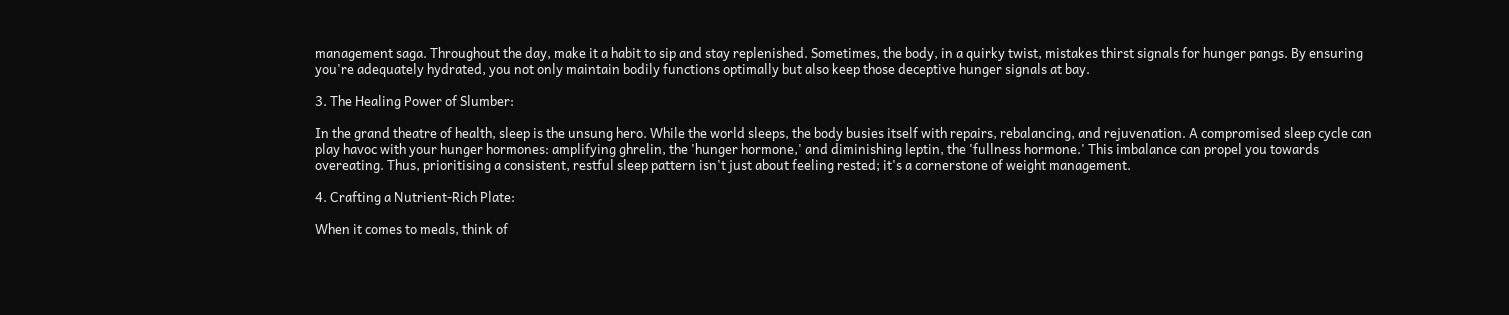management saga. Throughout the day, make it a habit to sip and stay replenished. Sometimes, the body, in a quirky twist, mistakes thirst signals for hunger pangs. By ensuring you're adequately hydrated, you not only maintain bodily functions optimally but also keep those deceptive hunger signals at bay.

3. The Healing Power of Slumber:

In the grand theatre of health, sleep is the unsung hero. While the world sleeps, the body busies itself with repairs, rebalancing, and rejuvenation. A compromised sleep cycle can play havoc with your hunger hormones: amplifying ghrelin, the 'hunger hormone,' and diminishing leptin, the 'fullness hormone.' This imbalance can propel you towards overeating. Thus, prioritising a consistent, restful sleep pattern isn't just about feeling rested; it's a cornerstone of weight management.

4. Crafting a Nutrient-Rich Plate:

When it comes to meals, think of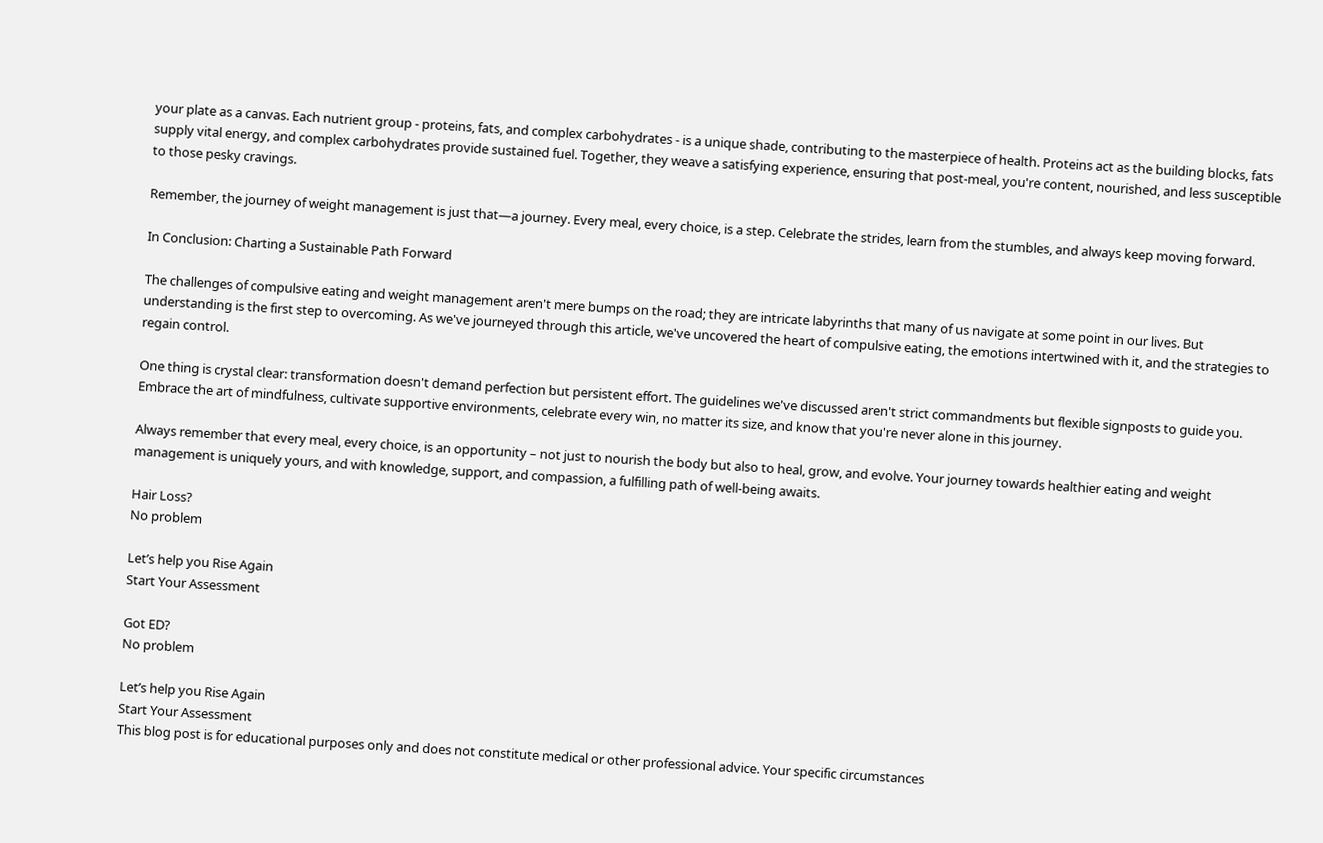your plate as a canvas. Each nutrient group - proteins, fats, and complex carbohydrates - is a unique shade, contributing to the masterpiece of health. Proteins act as the building blocks, fats supply vital energy, and complex carbohydrates provide sustained fuel. Together, they weave a satisfying experience, ensuring that post-meal, you're content, nourished, and less susceptible to those pesky cravings.

Remember, the journey of weight management is just that—a journey. Every meal, every choice, is a step. Celebrate the strides, learn from the stumbles, and always keep moving forward.

In Conclusion: Charting a Sustainable Path Forward

The challenges of compulsive eating and weight management aren't mere bumps on the road; they are intricate labyrinths that many of us navigate at some point in our lives. But understanding is the first step to overcoming. As we've journeyed through this article, we've uncovered the heart of compulsive eating, the emotions intertwined with it, and the strategies to regain control.

One thing is crystal clear: transformation doesn't demand perfection but persistent effort. The guidelines we've discussed aren't strict commandments but flexible signposts to guide you. Embrace the art of mindfulness, cultivate supportive environments, celebrate every win, no matter its size, and know that you're never alone in this journey.

Always remember that every meal, every choice, is an opportunity – not just to nourish the body but also to heal, grow, and evolve. Your journey towards healthier eating and weight management is uniquely yours, and with knowledge, support, and compassion, a fulfilling path of well-being awaits.

Hair Loss?
No problem

Let’s help you Rise Again
Start Your Assessment

Got ED?
No problem

Let’s help you Rise Again
Start Your Assessment
This blog post is for educational purposes only and does not constitute medical or other professional advice. Your specific circumstances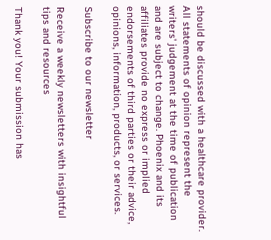should be discussed with a healthcare provider. All statements of opinion represent the writers' judgement at the time of publication and are subject to change. Phoenix and its affiliates provide no express or implied endorsements of third parties or their advice, opinions, information, products, or services.

Subscribe to our newsletter

Receive a weekly newsletters with insightful tips and resources

Thank you! Your submission has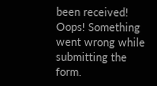been received!
Oops! Something went wrong while submitting the form.